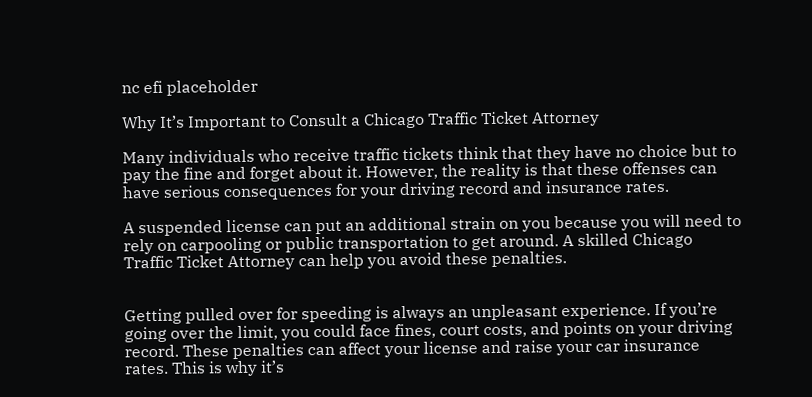nc efi placeholder

Why It’s Important to Consult a Chicago Traffic Ticket Attorney

Many individuals who receive traffic tickets think that they have no choice but to pay the fine and forget about it. However, the reality is that these offenses can have serious consequences for your driving record and insurance rates.

A suspended license can put an additional strain on you because you will need to rely on carpooling or public transportation to get around. A skilled Chicago Traffic Ticket Attorney can help you avoid these penalties.


Getting pulled over for speeding is always an unpleasant experience. If you’re going over the limit, you could face fines, court costs, and points on your driving record. These penalties can affect your license and raise your car insurance rates. This is why it’s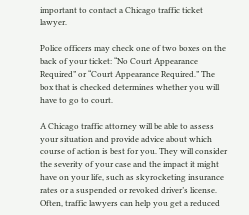important to contact a Chicago traffic ticket lawyer.

Police officers may check one of two boxes on the back of your ticket: “No Court Appearance Required” or “Court Appearance Required.” The box that is checked determines whether you will have to go to court.

A Chicago traffic attorney will be able to assess your situation and provide advice about which course of action is best for you. They will consider the severity of your case and the impact it might have on your life, such as skyrocketing insurance rates or a suspended or revoked driver’s license. Often, traffic lawyers can help you get a reduced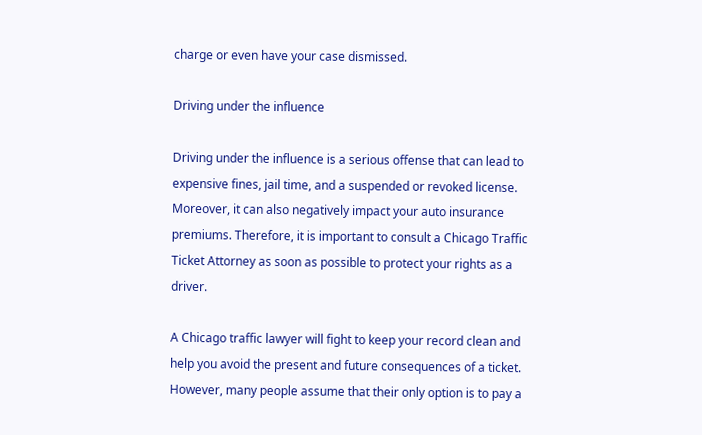charge or even have your case dismissed.

Driving under the influence

Driving under the influence is a serious offense that can lead to expensive fines, jail time, and a suspended or revoked license. Moreover, it can also negatively impact your auto insurance premiums. Therefore, it is important to consult a Chicago Traffic Ticket Attorney as soon as possible to protect your rights as a driver.

A Chicago traffic lawyer will fight to keep your record clean and help you avoid the present and future consequences of a ticket. However, many people assume that their only option is to pay a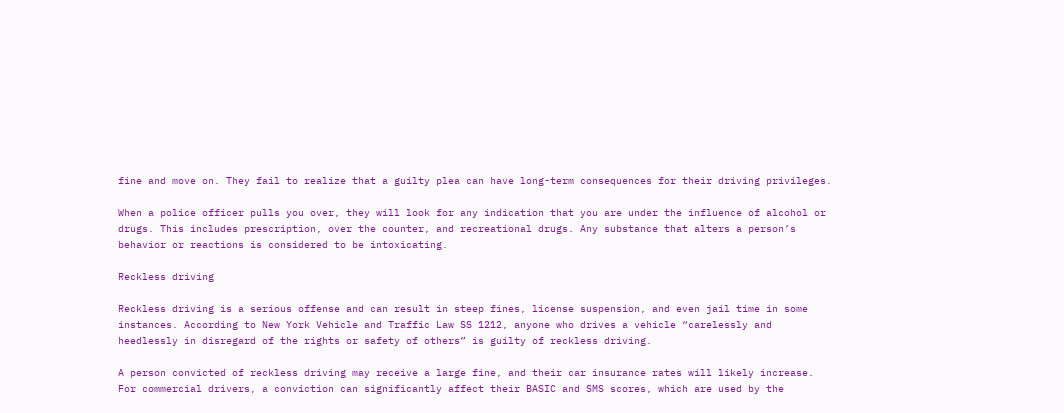fine and move on. They fail to realize that a guilty plea can have long-term consequences for their driving privileges.

When a police officer pulls you over, they will look for any indication that you are under the influence of alcohol or drugs. This includes prescription, over the counter, and recreational drugs. Any substance that alters a person’s behavior or reactions is considered to be intoxicating.

Reckless driving

Reckless driving is a serious offense and can result in steep fines, license suspension, and even jail time in some instances. According to New York Vehicle and Traffic Law SS 1212, anyone who drives a vehicle “carelessly and heedlessly in disregard of the rights or safety of others” is guilty of reckless driving.

A person convicted of reckless driving may receive a large fine, and their car insurance rates will likely increase. For commercial drivers, a conviction can significantly affect their BASIC and SMS scores, which are used by the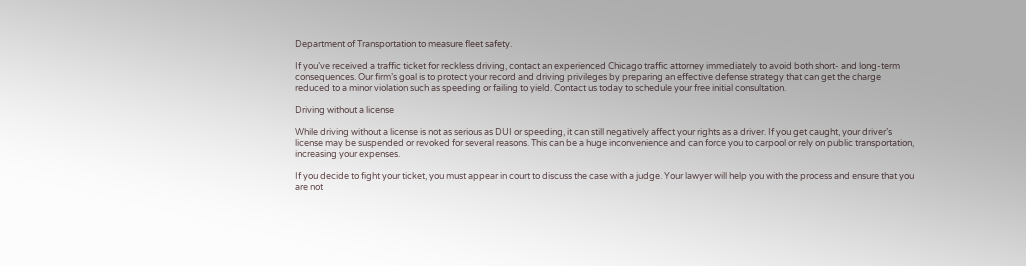Department of Transportation to measure fleet safety.

If you’ve received a traffic ticket for reckless driving, contact an experienced Chicago traffic attorney immediately to avoid both short- and long-term consequences. Our firm’s goal is to protect your record and driving privileges by preparing an effective defense strategy that can get the charge reduced to a minor violation such as speeding or failing to yield. Contact us today to schedule your free initial consultation.

Driving without a license

While driving without a license is not as serious as DUI or speeding, it can still negatively affect your rights as a driver. If you get caught, your driver’s license may be suspended or revoked for several reasons. This can be a huge inconvenience and can force you to carpool or rely on public transportation, increasing your expenses.

If you decide to fight your ticket, you must appear in court to discuss the case with a judge. Your lawyer will help you with the process and ensure that you are not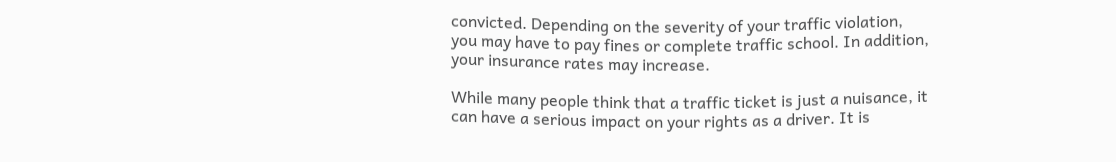convicted. Depending on the severity of your traffic violation, you may have to pay fines or complete traffic school. In addition, your insurance rates may increase.

While many people think that a traffic ticket is just a nuisance, it can have a serious impact on your rights as a driver. It is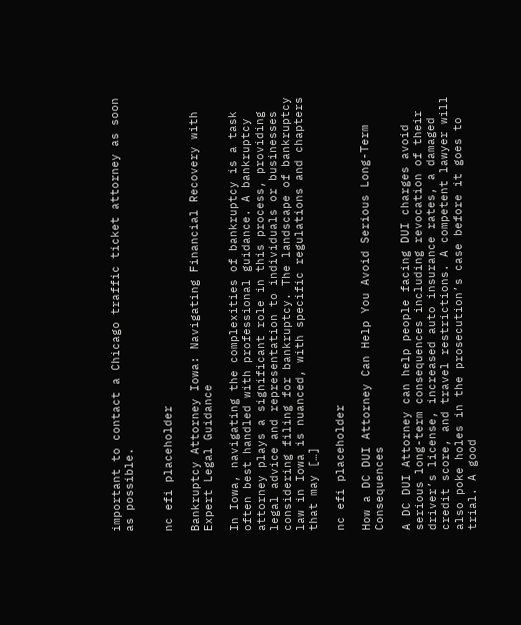important to contact a Chicago traffic ticket attorney as soon as possible.


nc efi placeholder

Bankruptcy Attorney Iowa: Navigating Financial Recovery with Expert Legal Guidance

In Iowa, navigating the complexities of bankruptcy is a task often best handled with professional guidance. A bankruptcy attorney plays a significant role in this process, providing legal advice and representation to individuals or businesses considering filing for bankruptcy. The landscape of bankruptcy law in Iowa is nuanced, with specific regulations and chapters that may […]

nc efi placeholder

How a DC DUI Attorney Can Help You Avoid Serious Long-Term Consequences

A DC DUI Attorney can help people facing DUI charges avoid serious long-term consequences including revocation of their driver’s license, increased auto insurance rates, a damaged credit score, and travel restrictions. A competent lawyer will also poke holes in the prosecution’s case before it goes to trial. A good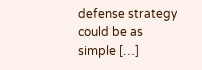defense strategy could be as simple […]